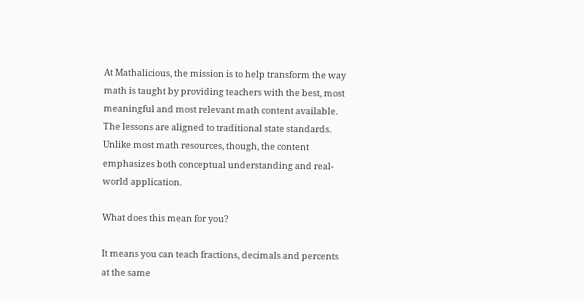At Mathalicious, the mission is to help transform the way math is taught by providing teachers with the best, most meaningful and most relevant math content available.  The lessons are aligned to traditional state standards.  Unlike most math resources, though, the content emphasizes both conceptual understanding and real-world application.

What does this mean for you?

It means you can teach fractions, decimals and percents at the same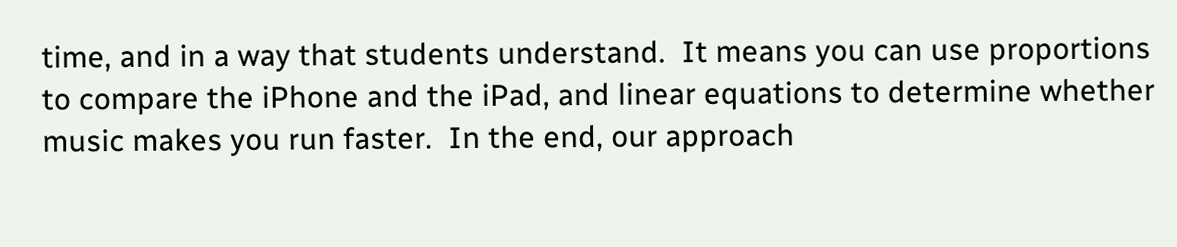time, and in a way that students understand.  It means you can use proportions to compare the iPhone and the iPad, and linear equations to determine whether music makes you run faster.  In the end, our approach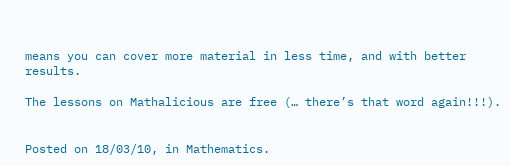means you can cover more material in less time, and with better results.

The lessons on Mathalicious are free (… there’s that word again!!!).


Posted on 18/03/10, in Mathematics.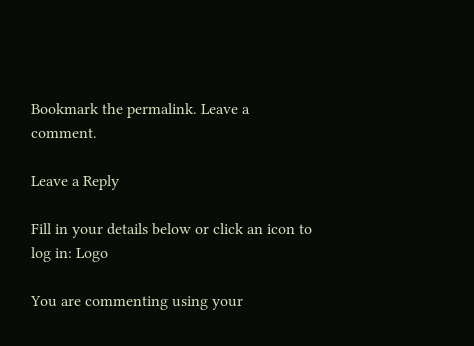Bookmark the permalink. Leave a comment.

Leave a Reply

Fill in your details below or click an icon to log in: Logo

You are commenting using your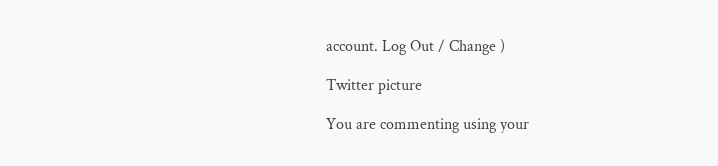account. Log Out / Change )

Twitter picture

You are commenting using your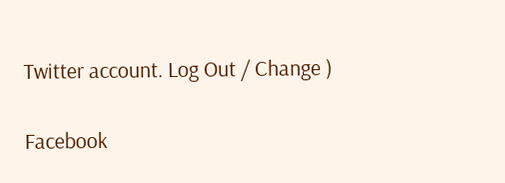Twitter account. Log Out / Change )

Facebook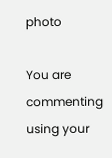photo

You are commenting using your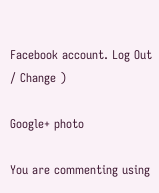Facebook account. Log Out / Change )

Google+ photo

You are commenting using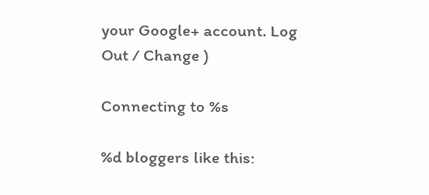your Google+ account. Log Out / Change )

Connecting to %s

%d bloggers like this: